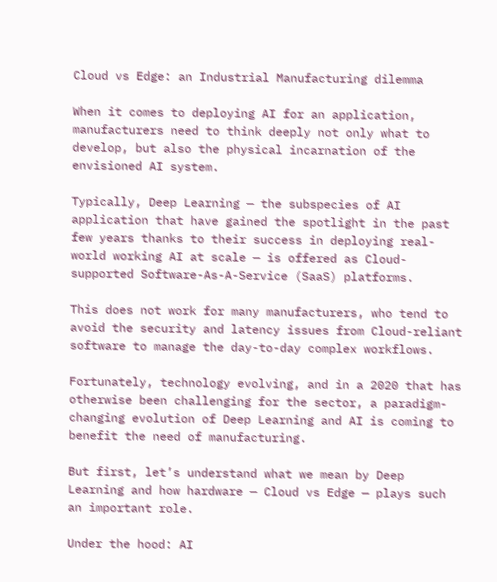Cloud vs Edge: an Industrial Manufacturing dilemma

When it comes to deploying AI for an application, manufacturers need to think deeply not only what to develop, but also the physical incarnation of the envisioned AI system.

Typically, Deep Learning — the subspecies of AI application that have gained the spotlight in the past few years thanks to their success in deploying real-world working AI at scale — is offered as Cloud-supported Software-As-A-Service (SaaS) platforms.

This does not work for many manufacturers, who tend to avoid the security and latency issues from Cloud-reliant software to manage the day-to-day complex workflows.

Fortunately, technology evolving, and in a 2020 that has otherwise been challenging for the sector, a paradigm-changing evolution of Deep Learning and AI is coming to benefit the need of manufacturing.

But first, let’s understand what we mean by Deep Learning and how hardware — Cloud vs Edge — plays such an important role.

Under the hood: AI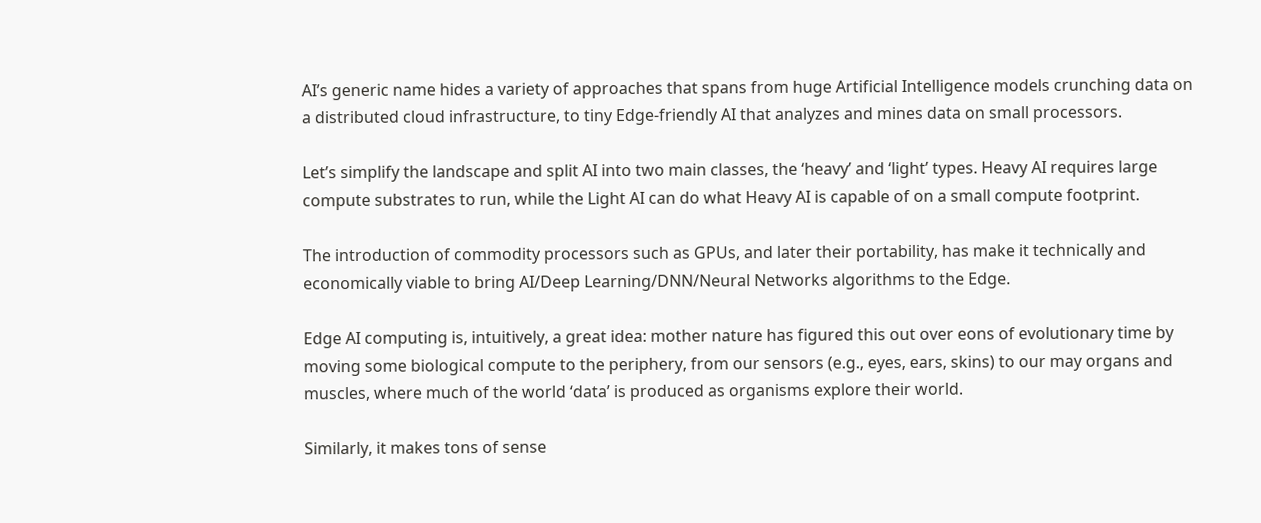AI’s generic name hides a variety of approaches that spans from huge Artificial Intelligence models crunching data on a distributed cloud infrastructure, to tiny Edge-friendly AI that analyzes and mines data on small processors.

Let’s simplify the landscape and split AI into two main classes, the ‘heavy’ and ‘light’ types. Heavy AI requires large compute substrates to run, while the Light AI can do what Heavy AI is capable of on a small compute footprint.

The introduction of commodity processors such as GPUs, and later their portability, has make it technically and economically viable to bring AI/Deep Learning/DNN/Neural Networks algorithms to the Edge.

Edge AI computing is, intuitively, a great idea: mother nature has figured this out over eons of evolutionary time by moving some biological compute to the periphery, from our sensors (e.g., eyes, ears, skins) to our may organs and muscles, where much of the world ‘data’ is produced as organisms explore their world.

Similarly, it makes tons of sense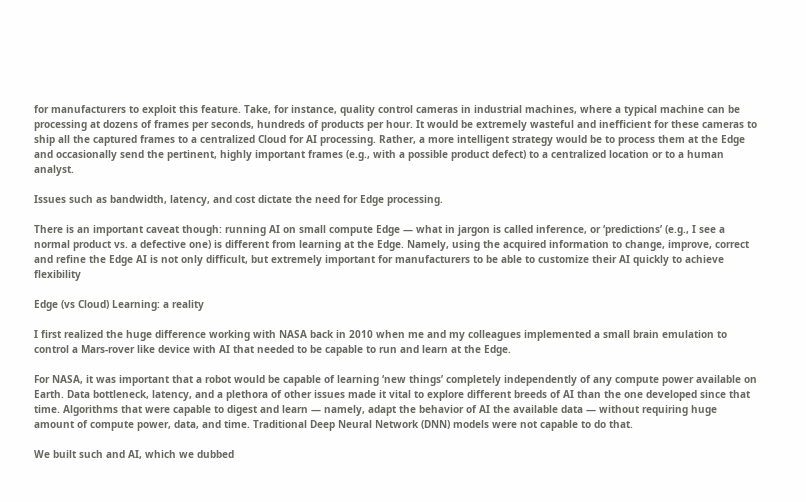for manufacturers to exploit this feature. Take, for instance, quality control cameras in industrial machines, where a typical machine can be processing at dozens of frames per seconds, hundreds of products per hour. It would be extremely wasteful and inefficient for these cameras to ship all the captured frames to a centralized Cloud for AI processing. Rather, a more intelligent strategy would be to process them at the Edge and occasionally send the pertinent, highly important frames (e.g., with a possible product defect) to a centralized location or to a human analyst.

Issues such as bandwidth, latency, and cost dictate the need for Edge processing.

There is an important caveat though: running AI on small compute Edge — what in jargon is called inference, or ‘predictions’ (e.g., I see a normal product vs. a defective one) is different from learning at the Edge. Namely, using the acquired information to change, improve, correct and refine the Edge AI is not only difficult, but extremely important for manufacturers to be able to customize their AI quickly to achieve flexibility

Edge (vs Cloud) Learning: a reality

I first realized the huge difference working with NASA back in 2010 when me and my colleagues implemented a small brain emulation to control a Mars-rover like device with AI that needed to be capable to run and learn at the Edge.

For NASA, it was important that a robot would be capable of learning ‘new things’ completely independently of any compute power available on Earth. Data bottleneck, latency, and a plethora of other issues made it vital to explore different breeds of AI than the one developed since that time. Algorithms that were capable to digest and learn — namely, adapt the behavior of AI the available data — without requiring huge amount of compute power, data, and time. Traditional Deep Neural Network (DNN) models were not capable to do that.

We built such and AI, which we dubbed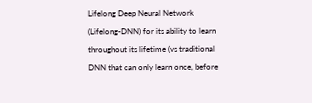Lifelong Deep Neural Network (Lifelong-DNN) for its ability to learn throughout its lifetime (vs traditional DNN that can only learn once, before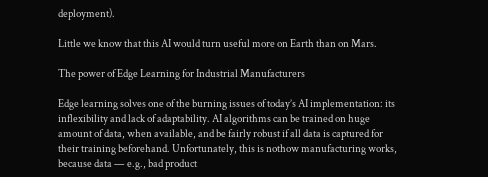deployment).

Little we know that this AI would turn useful more on Earth than on Mars.

The power of Edge Learning for Industrial Manufacturers

Edge learning solves one of the burning issues of today’s AI implementation: its inflexibility and lack of adaptability. AI algorithms can be trained on huge amount of data, when available, and be fairly robust if all data is captured for their training beforehand. Unfortunately, this is nothow manufacturing works, because data — e.g., bad product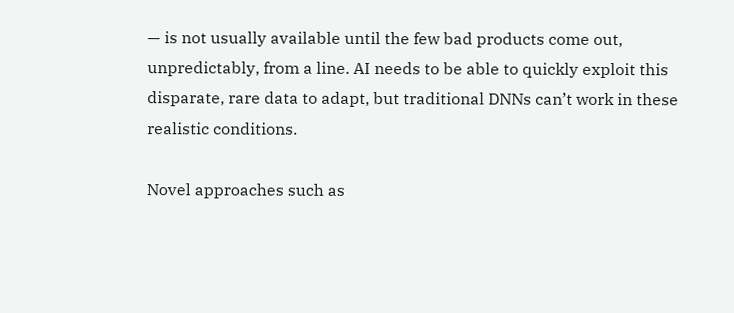— is not usually available until the few bad products come out, unpredictably, from a line. AI needs to be able to quickly exploit this disparate, rare data to adapt, but traditional DNNs can’t work in these realistic conditions.

Novel approaches such as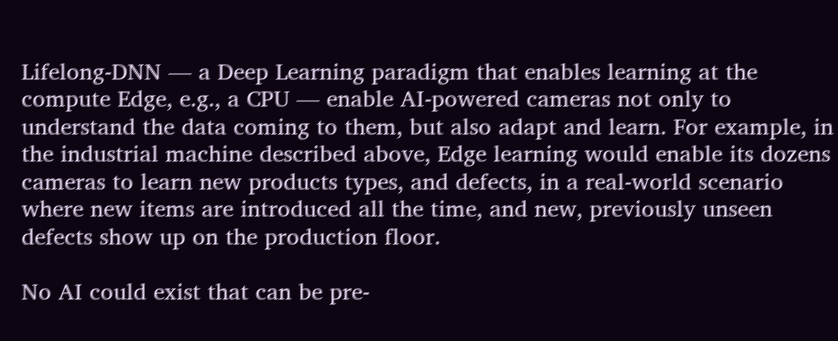Lifelong-DNN — a Deep Learning paradigm that enables learning at the compute Edge, e.g., a CPU — enable AI-powered cameras not only to understand the data coming to them, but also adapt and learn. For example, in the industrial machine described above, Edge learning would enable its dozens cameras to learn new products types, and defects, in a real-world scenario where new items are introduced all the time, and new, previously unseen defects show up on the production floor.

No AI could exist that can be pre-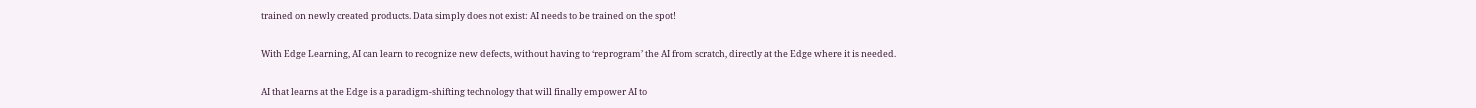trained on newly created products. Data simply does not exist: AI needs to be trained on the spot!

With Edge Learning, AI can learn to recognize new defects, without having to ‘reprogram’ the AI from scratch, directly at the Edge where it is needed.

AI that learns at the Edge is a paradigm-shifting technology that will finally empower AI to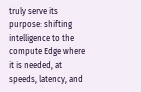truly serve its purpose: shifting intelligence to the compute Edge where it is needed, at speeds, latency, and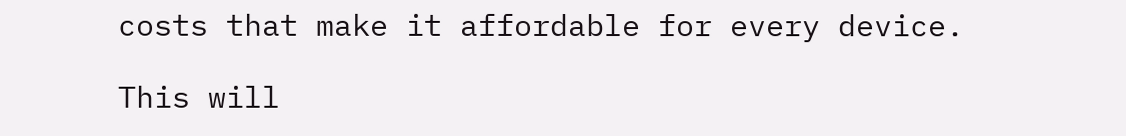costs that make it affordable for every device.

This will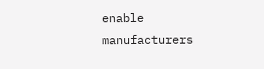enable manufacturers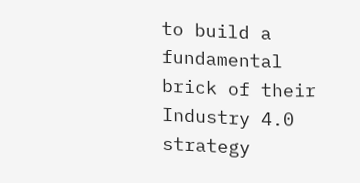to build a fundamental brick of their Industry 4.0 strategy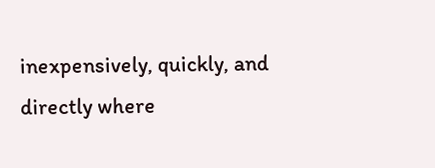inexpensively, quickly, and directly where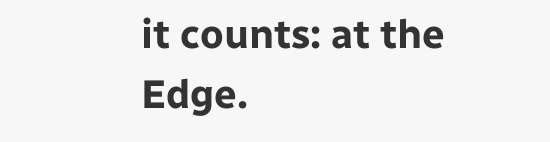it counts: at the Edge.